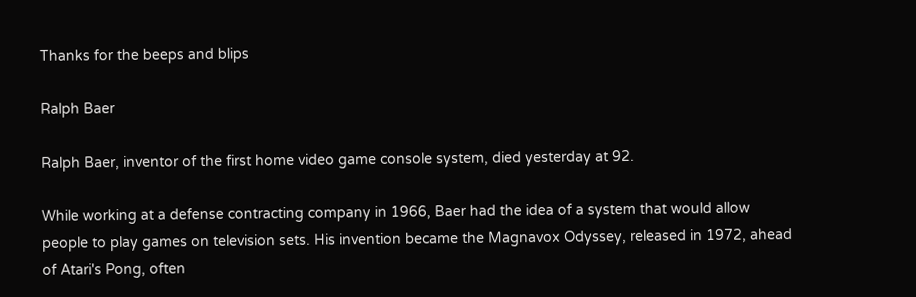Thanks for the beeps and blips

Ralph Baer

Ralph Baer, inventor of the first home video game console system, died yesterday at 92.

While working at a defense contracting company in 1966, Baer had the idea of a system that would allow people to play games on television sets. His invention became the Magnavox Odyssey, released in 1972, ahead of Atari's Pong, often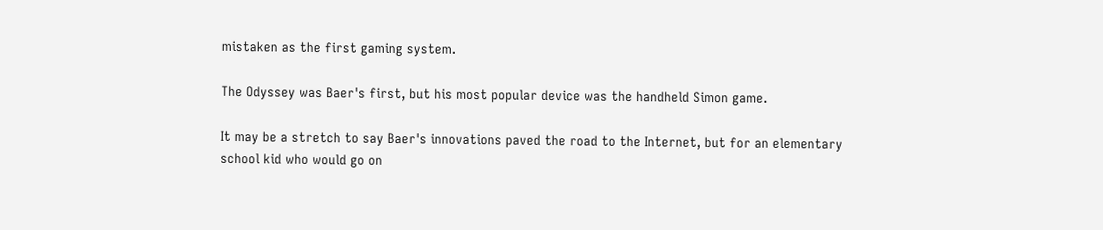mistaken as the first gaming system.

The Odyssey was Baer's first, but his most popular device was the handheld Simon game.

It may be a stretch to say Baer's innovations paved the road to the Internet, but for an elementary school kid who would go on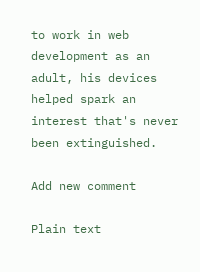to work in web development as an adult, his devices helped spark an interest that's never been extinguished.

Add new comment

Plain text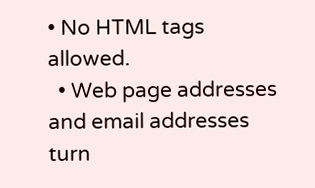• No HTML tags allowed.
  • Web page addresses and email addresses turn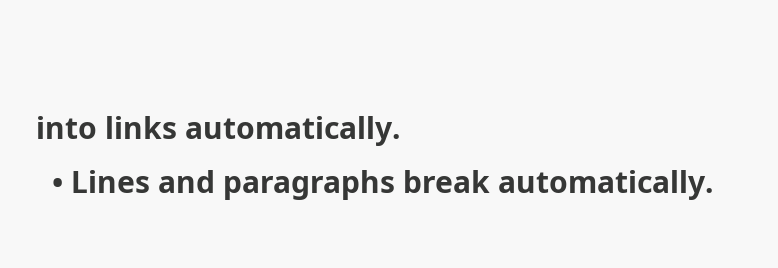into links automatically.
  • Lines and paragraphs break automatically.